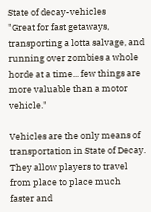State of decay-vehicles
"Great for fast getaways, transporting a lotta salvage, and running over zombies a whole horde at a time... few things are more valuable than a motor vehicle."

Vehicles are the only means of transportation in State of Decay. They allow players to travel from place to place much faster and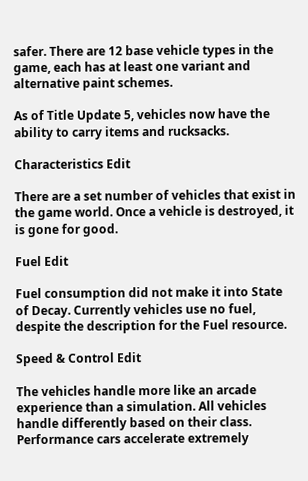safer. There are 12 base vehicle types in the game, each has at least one variant and alternative paint schemes.

As of Title Update 5, vehicles now have the ability to carry items and rucksacks.

Characteristics Edit

There are a set number of vehicles that exist in the game world. Once a vehicle is destroyed, it is gone for good.

Fuel Edit

Fuel consumption did not make it into State of Decay. Currently vehicles use no fuel, despite the description for the Fuel resource.

Speed & Control Edit

The vehicles handle more like an arcade experience than a simulation. All vehicles handle differently based on their class. Performance cars accelerate extremely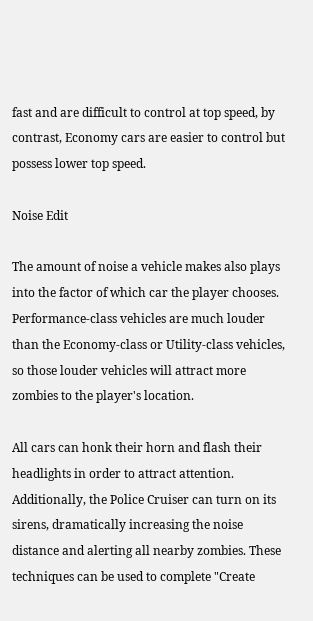fast and are difficult to control at top speed, by contrast, Economy cars are easier to control but possess lower top speed.

Noise Edit

The amount of noise a vehicle makes also plays into the factor of which car the player chooses. Performance-class vehicles are much louder than the Economy-class or Utility-class vehicles, so those louder vehicles will attract more zombies to the player's location.

All cars can honk their horn and flash their headlights in order to attract attention. Additionally, the Police Cruiser can turn on its sirens, dramatically increasing the noise distance and alerting all nearby zombies. These techniques can be used to complete "Create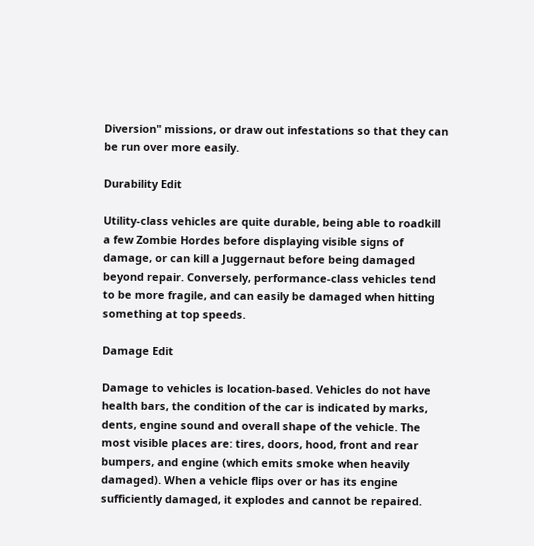Diversion" missions, or draw out infestations so that they can be run over more easily.

Durability Edit

Utility-class vehicles are quite durable, being able to roadkill a few Zombie Hordes before displaying visible signs of damage, or can kill a Juggernaut before being damaged beyond repair. Conversely, performance-class vehicles tend to be more fragile, and can easily be damaged when hitting something at top speeds.

Damage Edit

Damage to vehicles is location-based. Vehicles do not have health bars, the condition of the car is indicated by marks, dents, engine sound and overall shape of the vehicle. The most visible places are: tires, doors, hood, front and rear bumpers, and engine (which emits smoke when heavily damaged). When a vehicle flips over or has its engine sufficiently damaged, it explodes and cannot be repaired.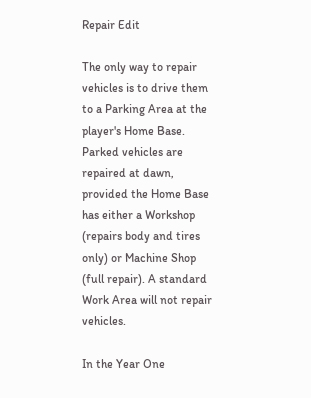Repair Edit

The only way to repair vehicles is to drive them to a Parking Area at the player's Home Base. Parked vehicles are repaired at dawn, provided the Home Base has either a Workshop (repairs body and tires only) or Machine Shop (full repair). A standard Work Area will not repair vehicles.

In the Year One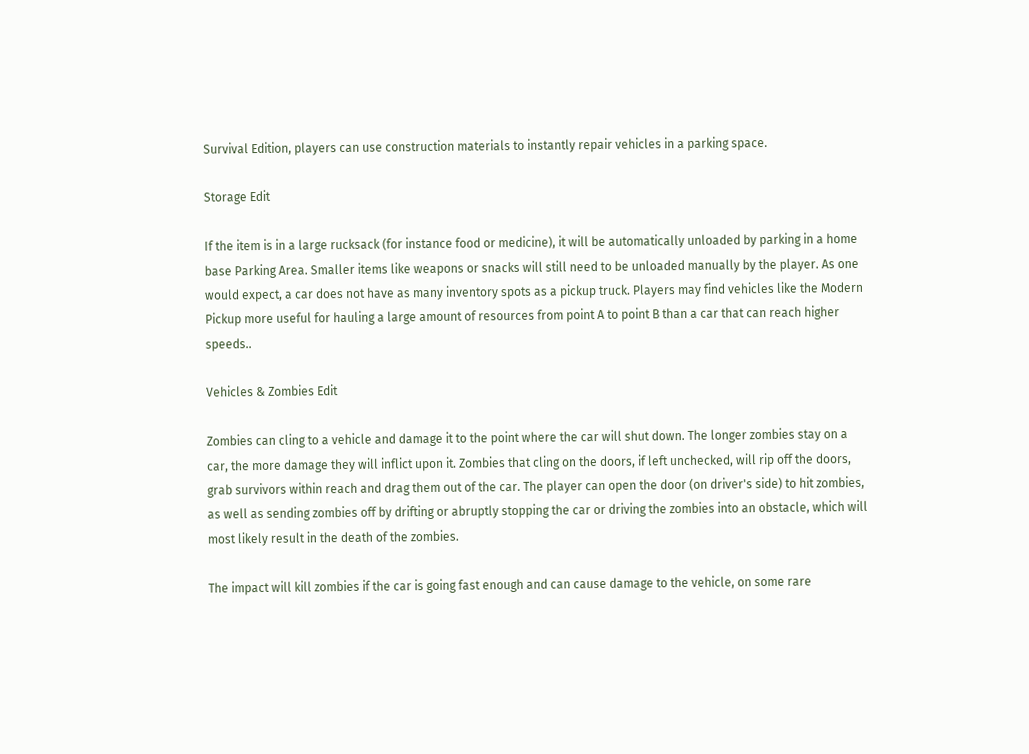Survival Edition, players can use construction materials to instantly repair vehicles in a parking space.

Storage Edit

If the item is in a large rucksack (for instance food or medicine), it will be automatically unloaded by parking in a home base Parking Area. Smaller items like weapons or snacks will still need to be unloaded manually by the player. As one would expect, a car does not have as many inventory spots as a pickup truck. Players may find vehicles like the Modern Pickup more useful for hauling a large amount of resources from point A to point B than a car that can reach higher speeds..

Vehicles & Zombies Edit

Zombies can cling to a vehicle and damage it to the point where the car will shut down. The longer zombies stay on a car, the more damage they will inflict upon it. Zombies that cling on the doors, if left unchecked, will rip off the doors, grab survivors within reach and drag them out of the car. The player can open the door (on driver's side) to hit zombies, as well as sending zombies off by drifting or abruptly stopping the car or driving the zombies into an obstacle, which will most likely result in the death of the zombies.

The impact will kill zombies if the car is going fast enough and can cause damage to the vehicle, on some rare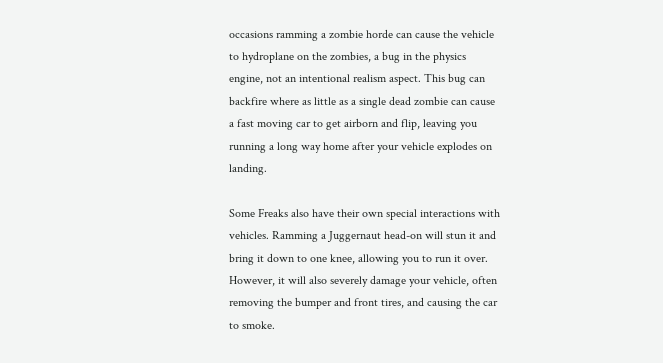occasions ramming a zombie horde can cause the vehicle to hydroplane on the zombies, a bug in the physics engine, not an intentional realism aspect. This bug can backfire where as little as a single dead zombie can cause a fast moving car to get airborn and flip, leaving you running a long way home after your vehicle explodes on landing.

Some Freaks also have their own special interactions with vehicles. Ramming a Juggernaut head-on will stun it and bring it down to one knee, allowing you to run it over. However, it will also severely damage your vehicle, often removing the bumper and front tires, and causing the car to smoke.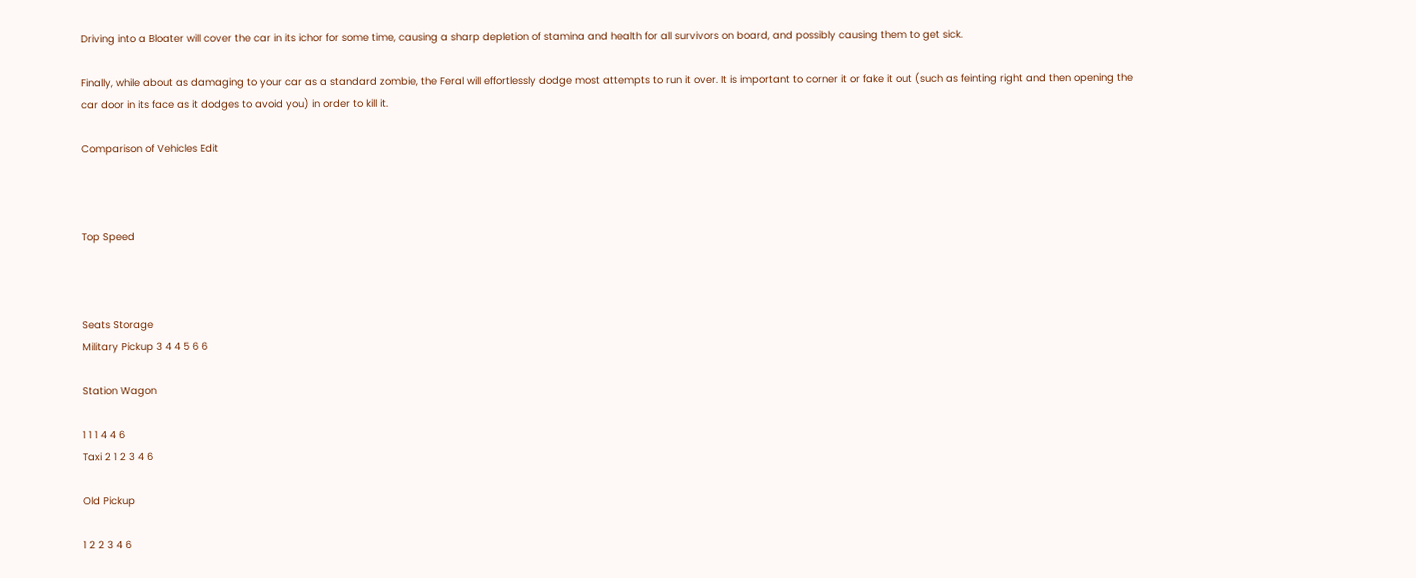Driving into a Bloater will cover the car in its ichor for some time, causing a sharp depletion of stamina and health for all survivors on board, and possibly causing them to get sick.

Finally, while about as damaging to your car as a standard zombie, the Feral will effortlessly dodge most attempts to run it over. It is important to corner it or fake it out (such as feinting right and then opening the car door in its face as it dodges to avoid you) in order to kill it.

Comparison of Vehicles Edit



Top Speed



Seats Storage
Military Pickup 3 4 4 5 6 6

Station Wagon

1 1 1 4 4 6
Taxi 2 1 2 3 4 6

Old Pickup

1 2 2 3 4 6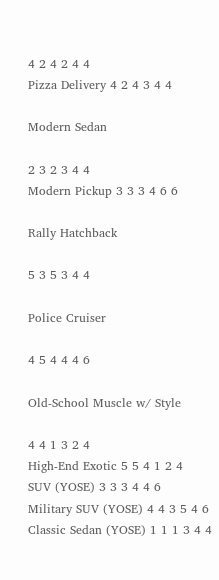4 2 4 2 4 4
Pizza Delivery 4 2 4 3 4 4

Modern Sedan

2 3 2 3 4 4
Modern Pickup 3 3 3 4 6 6

Rally Hatchback

5 3 5 3 4 4

Police Cruiser

4 5 4 4 4 6

Old-School Muscle w/ Style

4 4 1 3 2 4
High-End Exotic 5 5 4 1 2 4
SUV (YOSE) 3 3 3 4 4 6
Military SUV (YOSE) 4 4 3 5 4 6
Classic Sedan (YOSE) 1 1 1 3 4 4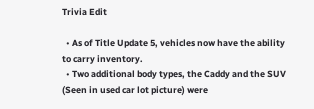Trivia Edit

  • As of Title Update 5, vehicles now have the ability to carry inventory.
  • Two additional body types, the Caddy and the SUV (Seen in used car lot picture) were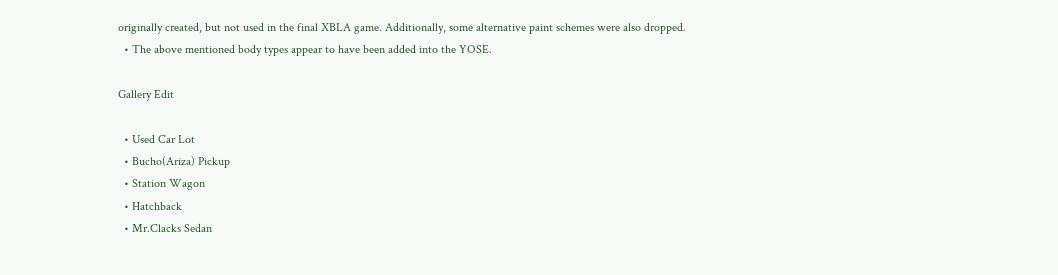originally created, but not used in the final XBLA game. Additionally, some alternative paint schemes were also dropped.
  • The above mentioned body types appear to have been added into the YOSE.

Gallery Edit

  • Used Car Lot
  • Bucho(Ariza) Pickup
  • Station Wagon
  • Hatchback
  • Mr.Clacks Sedan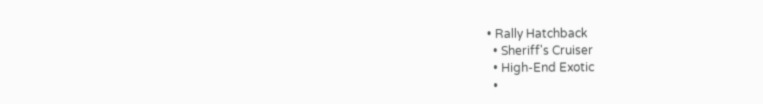• Rally Hatchback
  • Sheriff's Cruiser
  • High-End Exotic
  •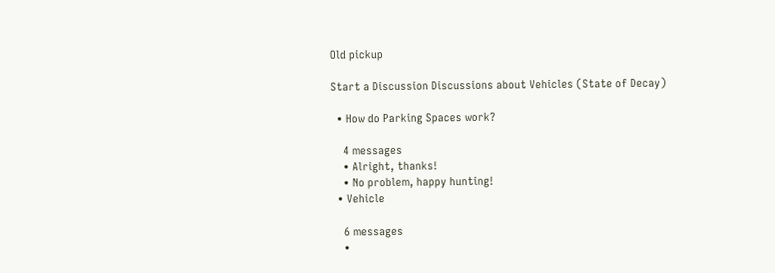Old pickup

Start a Discussion Discussions about Vehicles (State of Decay)

  • How do Parking Spaces work?

    4 messages
    • Alright, thanks!
    • No problem, happy hunting!
  • Vehicle

    6 messages
    •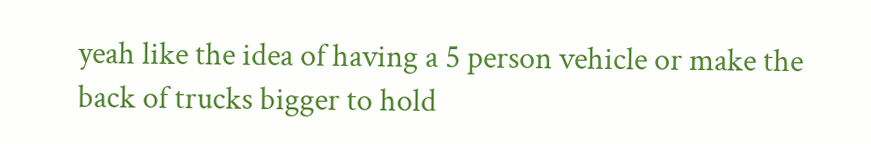yeah like the idea of having a 5 person vehicle or make the back of trucks bigger to hold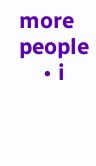more people
    • i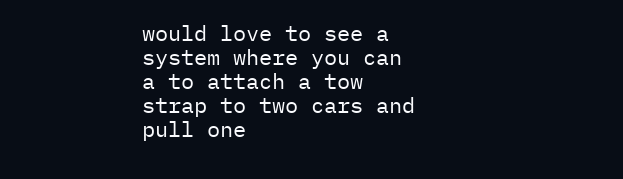would love to see a system where you can a to attach a tow strap to two cars and pull one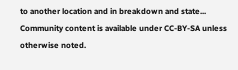to another location and in breakdown and state...
Community content is available under CC-BY-SA unless otherwise noted.